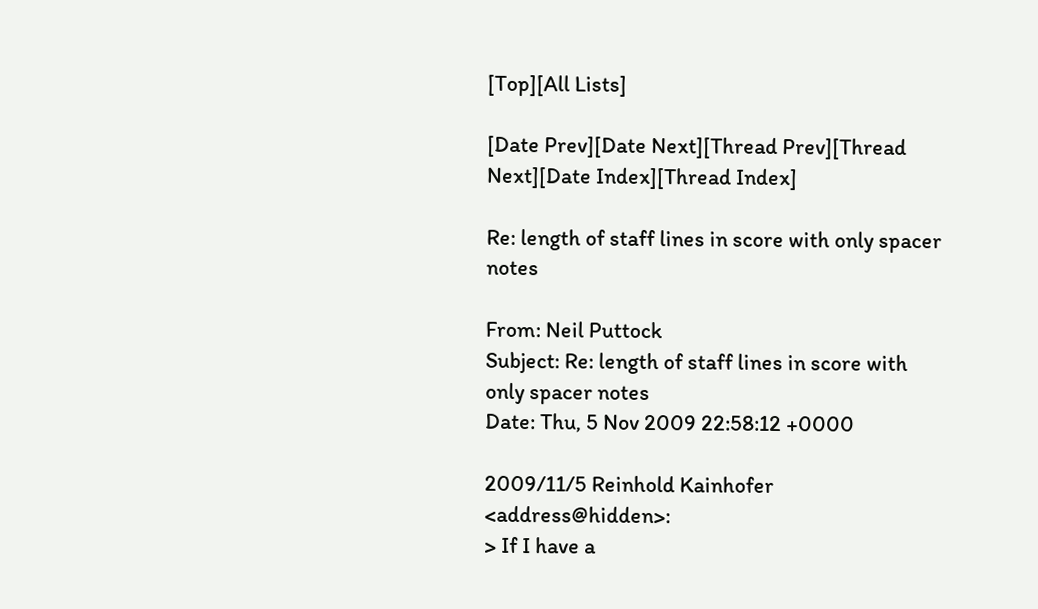[Top][All Lists]

[Date Prev][Date Next][Thread Prev][Thread Next][Date Index][Thread Index]

Re: length of staff lines in score with only spacer notes

From: Neil Puttock
Subject: Re: length of staff lines in score with only spacer notes
Date: Thu, 5 Nov 2009 22:58:12 +0000

2009/11/5 Reinhold Kainhofer <address@hidden>:
> If I have a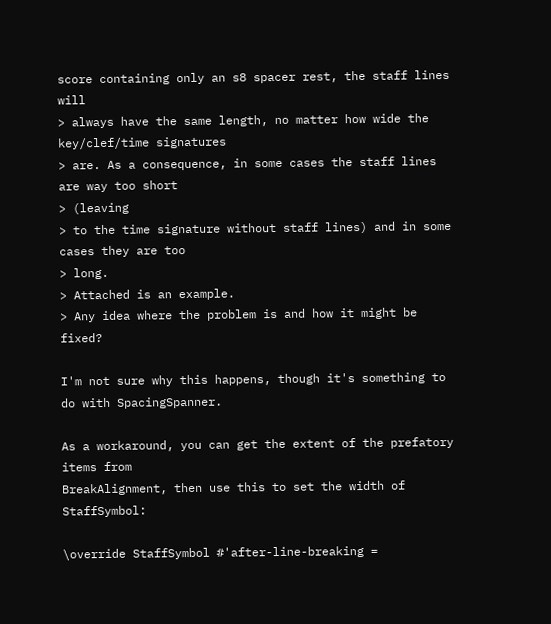score containing only an s8 spacer rest, the staff lines will
> always have the same length, no matter how wide the key/clef/time signatures
> are. As a consequence, in some cases the staff lines are way too short
> (leaving
> to the time signature without staff lines) and in some cases they are too
> long.
> Attached is an example.
> Any idea where the problem is and how it might be fixed?

I'm not sure why this happens, though it's something to do with SpacingSpanner.

As a workaround, you can get the extent of the prefatory items from
BreakAlignment, then use this to set the width of StaffSymbol:

\override StaffSymbol #'after-line-breaking =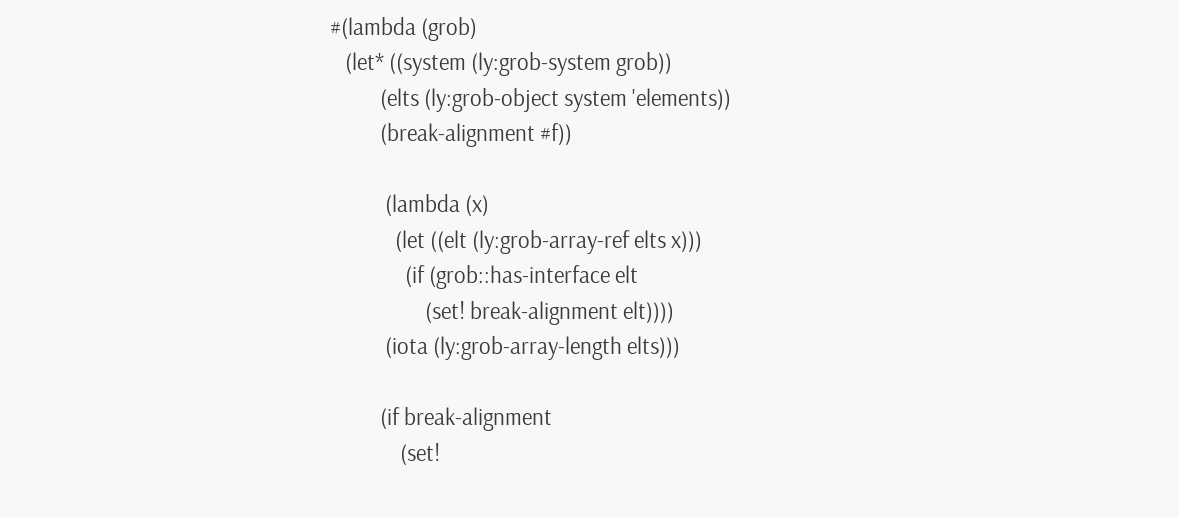#(lambda (grob)
   (let* ((system (ly:grob-system grob))
          (elts (ly:grob-object system 'elements))
          (break-alignment #f))

           (lambda (x)
             (let ((elt (ly:grob-array-ref elts x)))
               (if (grob::has-interface elt
                   (set! break-alignment elt))))
           (iota (ly:grob-array-length elts)))

          (if break-alignment
              (set!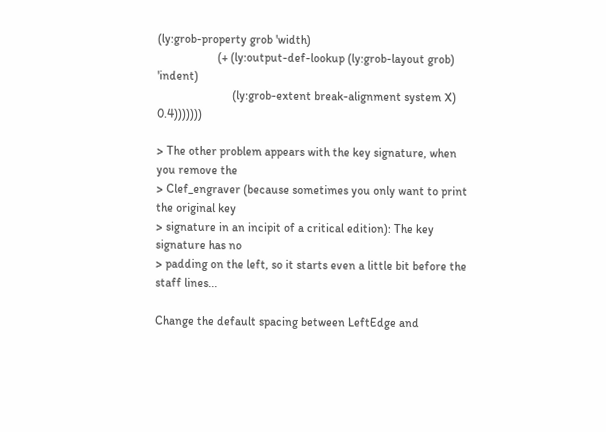(ly:grob-property grob 'width)
                    (+ (ly:output-def-lookup (ly:grob-layout grob) 'indent)
                         (ly:grob-extent break-alignment system X) 0.4)))))))

> The other problem appears with the key signature, when you remove the
> Clef_engraver (because sometimes you only want to print the original key
> signature in an incipit of a critical edition): The key signature has no
> padding on the left, so it starts even a little bit before the staff lines...

Change the default spacing between LeftEdge and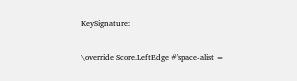KeySignature:

\override Score.LeftEdge #'space-alist =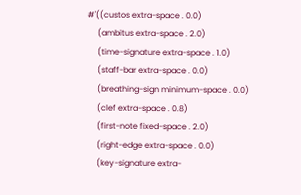#'((custos extra-space . 0.0)
     (ambitus extra-space . 2.0)
     (time-signature extra-space . 1.0)
     (staff-bar extra-space . 0.0)
     (breathing-sign minimum-space . 0.0)
     (clef extra-space . 0.8)
     (first-note fixed-space . 2.0)
     (right-edge extra-space . 0.0)
     (key-signature extra-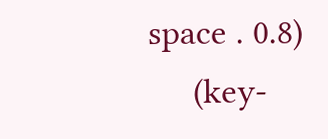space . 0.8)
     (key-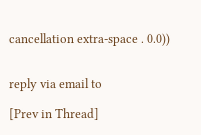cancellation extra-space . 0.0))


reply via email to

[Prev in Thread]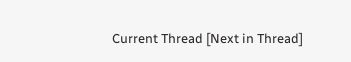Current Thread [Next in Thread]